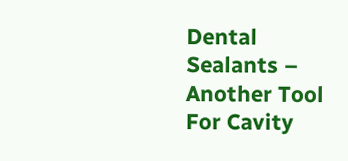Dental Sealants – Another Tool For Cavity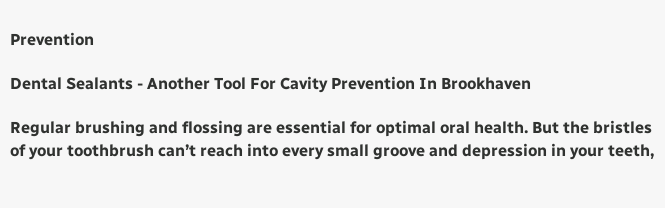Prevention

Dental Sealants - Another Tool For Cavity Prevention In Brookhaven

Regular brushing and flossing are essential for optimal oral health. But the bristles of your toothbrush can’t reach into every small groove and depression in your teeth,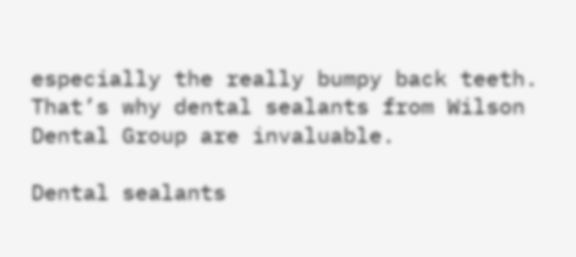especially the really bumpy back teeth. That’s why dental sealants from Wilson Dental Group are invaluable.

Dental sealants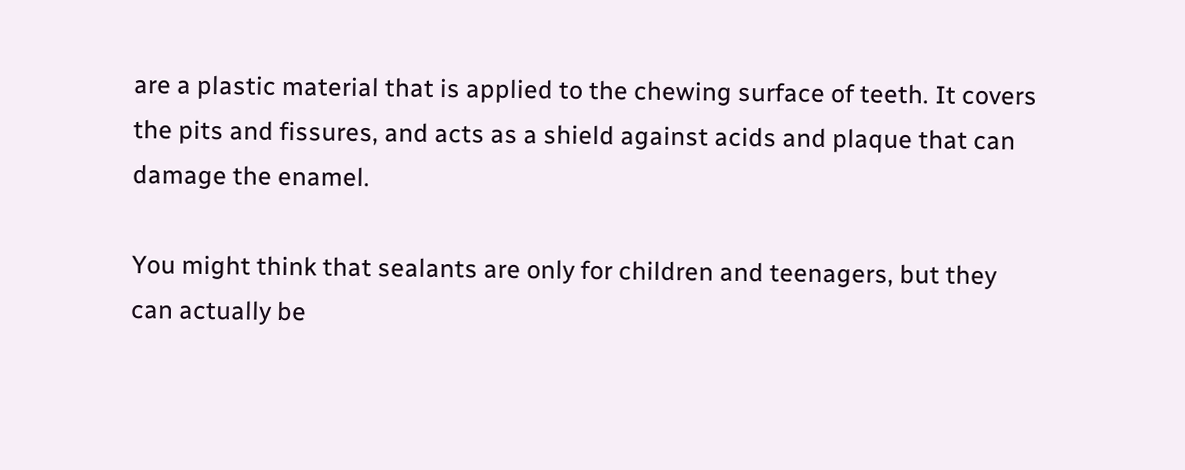are a plastic material that is applied to the chewing surface of teeth. It covers the pits and fissures, and acts as a shield against acids and plaque that can damage the enamel.

You might think that sealants are only for children and teenagers, but they can actually be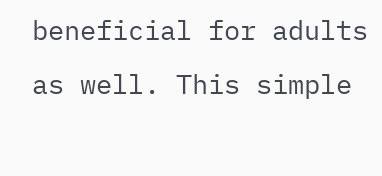beneficial for adults as well. This simple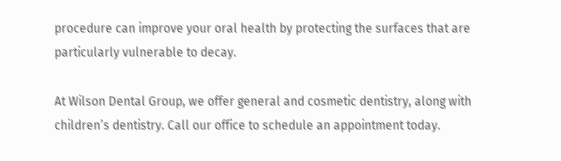procedure can improve your oral health by protecting the surfaces that are particularly vulnerable to decay.

At Wilson Dental Group, we offer general and cosmetic dentistry, along with children’s dentistry. Call our office to schedule an appointment today.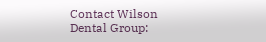Contact Wilson Dental Group: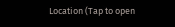Location (Tap to open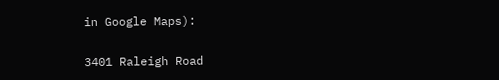in Google Maps):

3401 Raleigh Road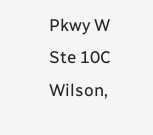Pkwy W Ste 10C
Wilson,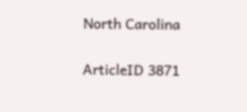North Carolina


ArticleID 3871